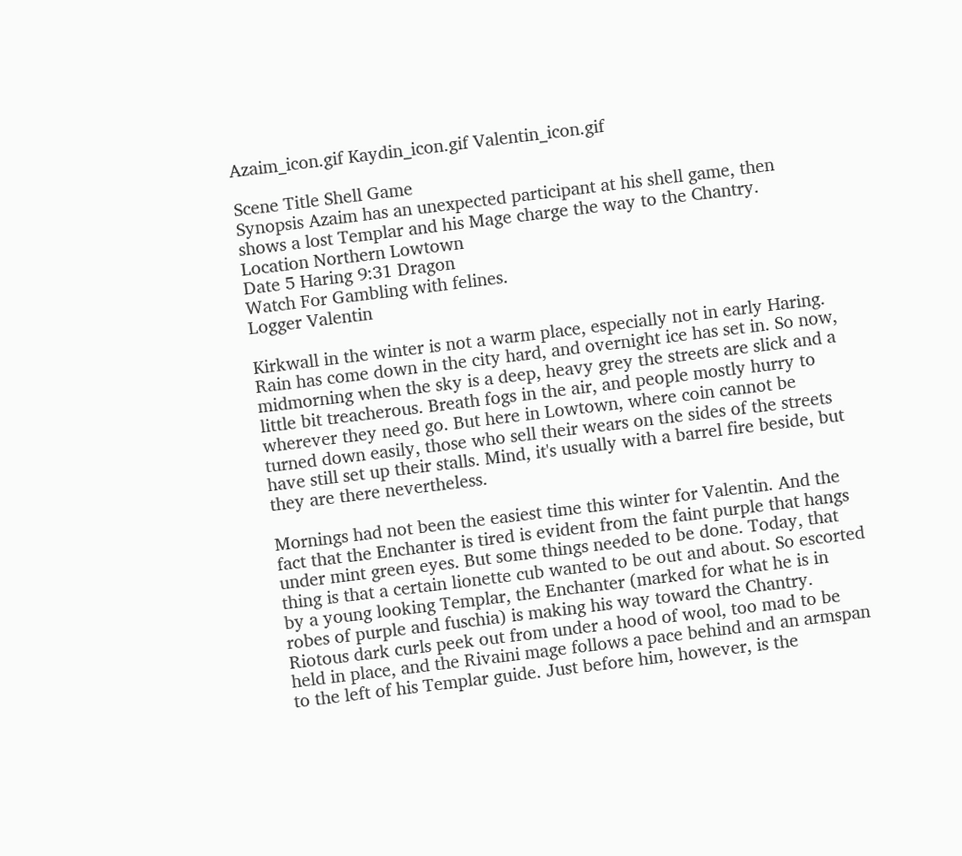Azaim_icon.gif Kaydin_icon.gif Valentin_icon.gif

Scene Title Shell Game
Synopsis Azaim has an unexpected participant at his shell game, then shows a lost Templar and his Mage charge the way to the Chantry.
Location Northern Lowtown
Date 5 Haring 9:31 Dragon
Watch For Gambling with felines.
Logger Valentin

Kirkwall in the winter is not a warm place, especially not in early Haring. Rain has come down in the city hard, and overnight ice has set in. So now, midmorning when the sky is a deep, heavy grey the streets are slick and a little bit treacherous. Breath fogs in the air, and people mostly hurry to wherever they need go. But here in Lowtown, where coin cannot be turned down easily, those who sell their wears on the sides of the streets have still set up their stalls. Mind, it's usually with a barrel fire beside, but they are there nevertheless.

Mornings had not been the easiest time this winter for Valentin. And the fact that the Enchanter is tired is evident from the faint purple that hangs under mint green eyes. But some things needed to be done. Today, that thing is that a certain lionette cub wanted to be out and about. So escorted by a young looking Templar, the Enchanter (marked for what he is in robes of purple and fuschia) is making his way toward the Chantry. Riotous dark curls peek out from under a hood of wool, too mad to be held in place, and the Rivaini mage follows a pace behind and an armspan to the left of his Templar guide. Just before him, however, is the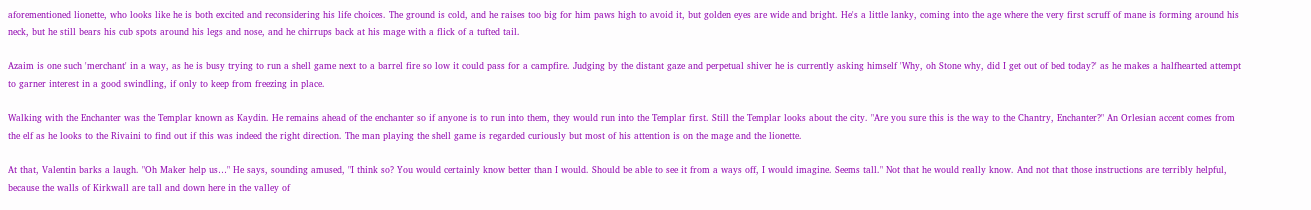aforementioned lionette, who looks like he is both excited and reconsidering his life choices. The ground is cold, and he raises too big for him paws high to avoid it, but golden eyes are wide and bright. He's a little lanky, coming into the age where the very first scruff of mane is forming around his neck, but he still bears his cub spots around his legs and nose, and he chirrups back at his mage with a flick of a tufted tail.

Azaim is one such 'merchant' in a way, as he is busy trying to run a shell game next to a barrel fire so low it could pass for a campfire. Judging by the distant gaze and perpetual shiver he is currently asking himself 'Why, oh Stone why, did I get out of bed today?' as he makes a halfhearted attempt to garner interest in a good swindling, if only to keep from freezing in place.

Walking with the Enchanter was the Templar known as Kaydin. He remains ahead of the enchanter so if anyone is to run into them, they would run into the Templar first. Still the Templar looks about the city. "Are you sure this is the way to the Chantry, Enchanter?" An Orlesian accent comes from the elf as he looks to the Rivaini to find out if this was indeed the right direction. The man playing the shell game is regarded curiously but most of his attention is on the mage and the lionette.

At that, Valentin barks a laugh. "Oh Maker help us…" He says, sounding amused, "I think so? You would certainly know better than I would. Should be able to see it from a ways off, I would imagine. Seems tall." Not that he would really know. And not that those instructions are terribly helpful, because the walls of Kirkwall are tall and down here in the valley of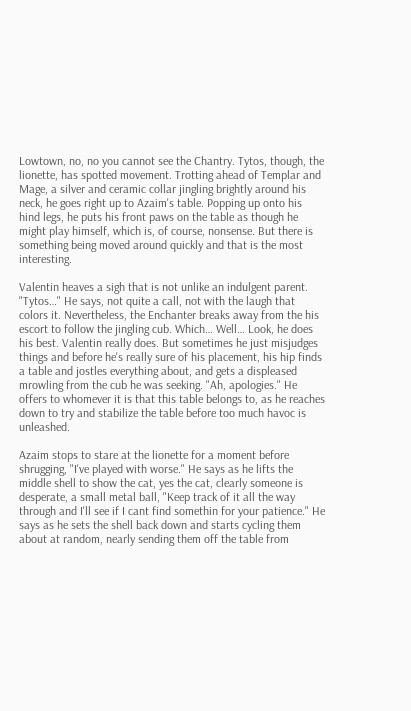Lowtown, no, no you cannot see the Chantry. Tytos, though, the lionette, has spotted movement. Trotting ahead of Templar and Mage, a silver and ceramic collar jingling brightly around his neck, he goes right up to Azaim's table. Popping up onto his hind legs, he puts his front paws on the table as though he might play himself, which is, of course, nonsense. But there is something being moved around quickly and that is the most interesting.

Valentin heaves a sigh that is not unlike an indulgent parent. "Tytos…" He says, not quite a call, not with the laugh that colors it. Nevertheless, the Enchanter breaks away from the his escort to follow the jingling cub. Which… Well… Look, he does his best. Valentin really does. But sometimes he just misjudges things and before he's really sure of his placement, his hip finds a table and jostles everything about, and gets a displeased mrowling from the cub he was seeking. "Ah, apologies." He offers to whomever it is that this table belongs to, as he reaches down to try and stabilize the table before too much havoc is unleashed.

Azaim stops to stare at the lionette for a moment before shrugging, "I've played with worse." He says as he lifts the middle shell to show the cat, yes the cat, clearly someone is desperate, a small metal ball, "Keep track of it all the way through and I'll see if I cant find somethin for your patience." He says as he sets the shell back down and starts cycling them about at random, nearly sending them off the table from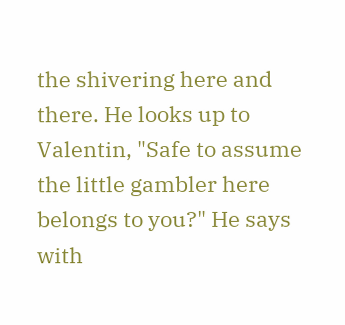the shivering here and there. He looks up to Valentin, "Safe to assume the little gambler here belongs to you?" He says with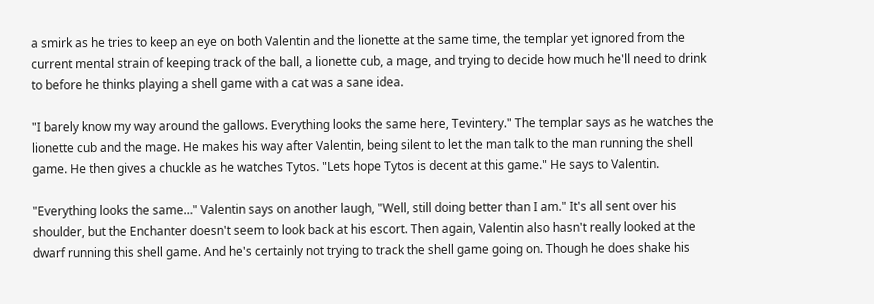a smirk as he tries to keep an eye on both Valentin and the lionette at the same time, the templar yet ignored from the current mental strain of keeping track of the ball, a lionette cub, a mage, and trying to decide how much he'll need to drink to before he thinks playing a shell game with a cat was a sane idea.

"I barely know my way around the gallows. Everything looks the same here, Tevintery." The templar says as he watches the lionette cub and the mage. He makes his way after Valentin, being silent to let the man talk to the man running the shell game. He then gives a chuckle as he watches Tytos. "Lets hope Tytos is decent at this game." He says to Valentin.

"Everything looks the same…" Valentin says on another laugh, "Well, still doing better than I am." It's all sent over his shoulder, but the Enchanter doesn't seem to look back at his escort. Then again, Valentin also hasn't really looked at the dwarf running this shell game. And he's certainly not trying to track the shell game going on. Though he does shake his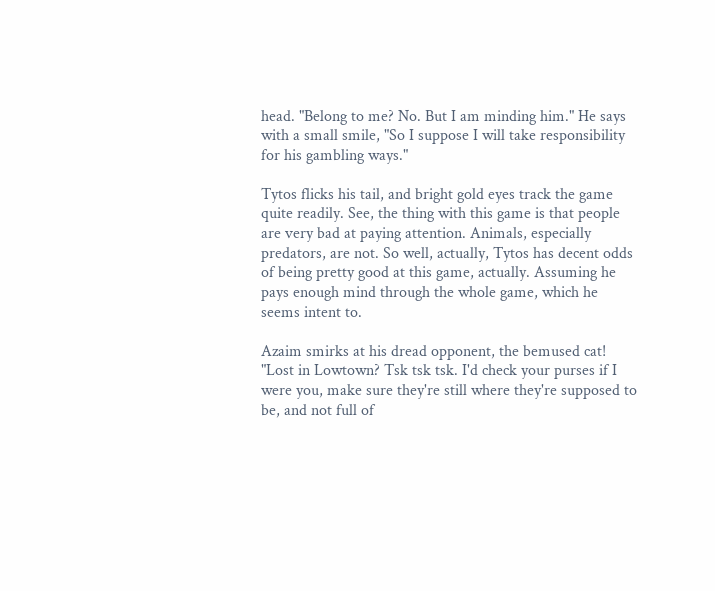head. "Belong to me? No. But I am minding him." He says with a small smile, "So I suppose I will take responsibility for his gambling ways."

Tytos flicks his tail, and bright gold eyes track the game quite readily. See, the thing with this game is that people are very bad at paying attention. Animals, especially predators, are not. So well, actually, Tytos has decent odds of being pretty good at this game, actually. Assuming he pays enough mind through the whole game, which he seems intent to.

Azaim smirks at his dread opponent, the bemused cat! "Lost in Lowtown? Tsk tsk tsk. I'd check your purses if I were you, make sure they're still where they're supposed to be, and not full of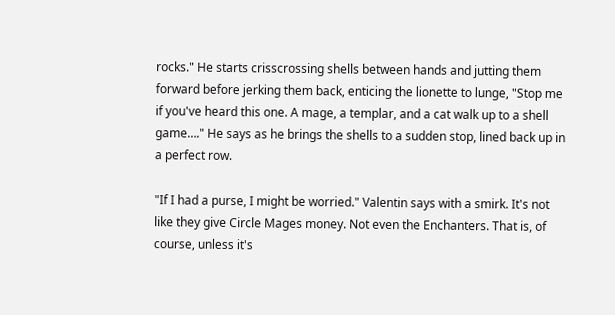rocks." He starts crisscrossing shells between hands and jutting them forward before jerking them back, enticing the lionette to lunge, "Stop me if you've heard this one. A mage, a templar, and a cat walk up to a shell game…." He says as he brings the shells to a sudden stop, lined back up in a perfect row.

"If I had a purse, I might be worried." Valentin says with a smirk. It's not like they give Circle Mages money. Not even the Enchanters. That is, of course, unless it's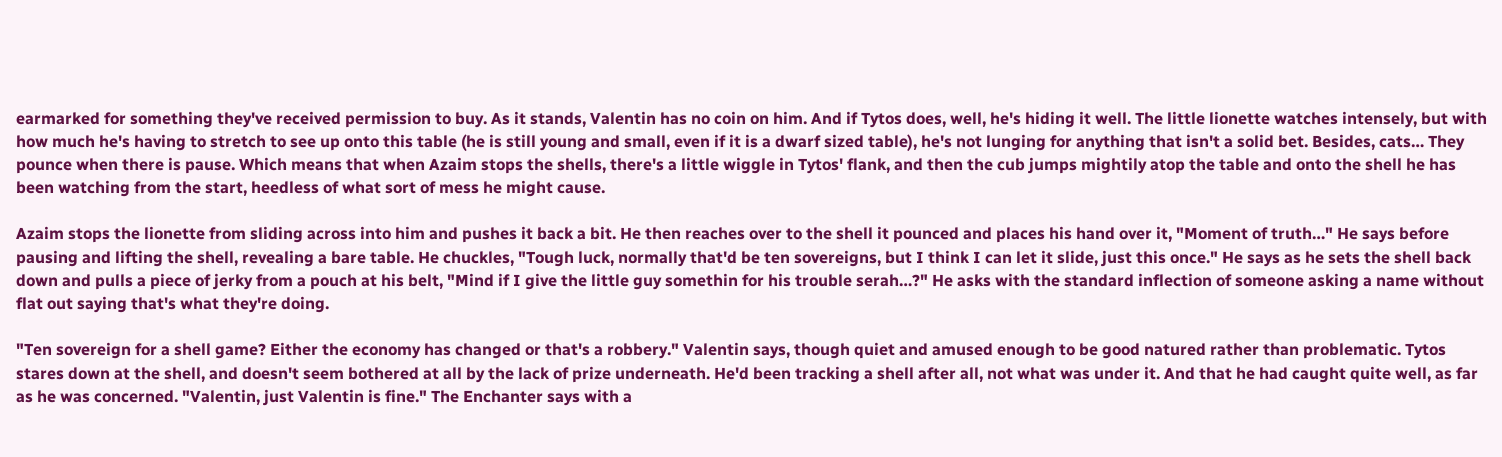earmarked for something they've received permission to buy. As it stands, Valentin has no coin on him. And if Tytos does, well, he's hiding it well. The little lionette watches intensely, but with how much he's having to stretch to see up onto this table (he is still young and small, even if it is a dwarf sized table), he's not lunging for anything that isn't a solid bet. Besides, cats… They pounce when there is pause. Which means that when Azaim stops the shells, there's a little wiggle in Tytos' flank, and then the cub jumps mightily atop the table and onto the shell he has been watching from the start, heedless of what sort of mess he might cause.

Azaim stops the lionette from sliding across into him and pushes it back a bit. He then reaches over to the shell it pounced and places his hand over it, "Moment of truth…" He says before pausing and lifting the shell, revealing a bare table. He chuckles, "Tough luck, normally that'd be ten sovereigns, but I think I can let it slide, just this once." He says as he sets the shell back down and pulls a piece of jerky from a pouch at his belt, "Mind if I give the little guy somethin for his trouble serah…?" He asks with the standard inflection of someone asking a name without flat out saying that's what they're doing.

"Ten sovereign for a shell game? Either the economy has changed or that's a robbery." Valentin says, though quiet and amused enough to be good natured rather than problematic. Tytos stares down at the shell, and doesn't seem bothered at all by the lack of prize underneath. He'd been tracking a shell after all, not what was under it. And that he had caught quite well, as far as he was concerned. "Valentin, just Valentin is fine." The Enchanter says with a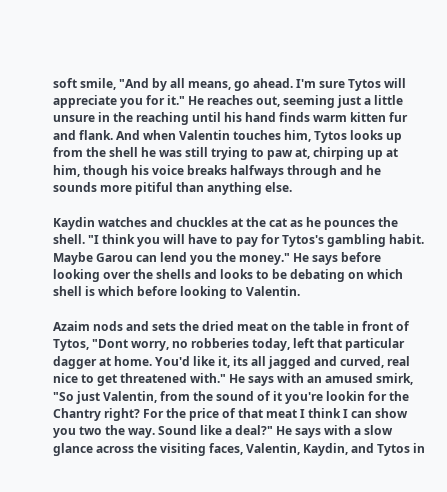soft smile, "And by all means, go ahead. I'm sure Tytos will appreciate you for it." He reaches out, seeming just a little unsure in the reaching until his hand finds warm kitten fur and flank. And when Valentin touches him, Tytos looks up from the shell he was still trying to paw at, chirping up at him, though his voice breaks halfways through and he sounds more pitiful than anything else.

Kaydin watches and chuckles at the cat as he pounces the shell. "I think you will have to pay for Tytos's gambling habit. Maybe Garou can lend you the money." He says before looking over the shells and looks to be debating on which shell is which before looking to Valentin.

Azaim nods and sets the dried meat on the table in front of Tytos, "Dont worry, no robberies today, left that particular dagger at home. You'd like it, its all jagged and curved, real nice to get threatened with." He says with an amused smirk, "So just Valentin, from the sound of it you're lookin for the Chantry right? For the price of that meat I think I can show you two the way. Sound like a deal?" He says with a slow glance across the visiting faces, Valentin, Kaydin, and Tytos in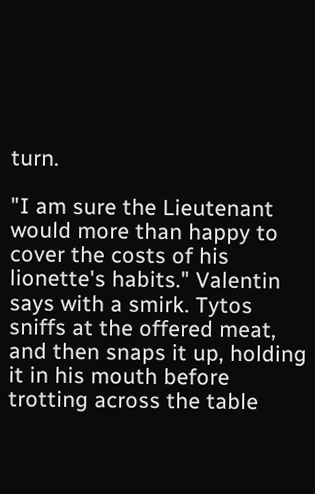turn.

"I am sure the Lieutenant would more than happy to cover the costs of his lionette's habits." Valentin says with a smirk. Tytos sniffs at the offered meat, and then snaps it up, holding it in his mouth before trotting across the table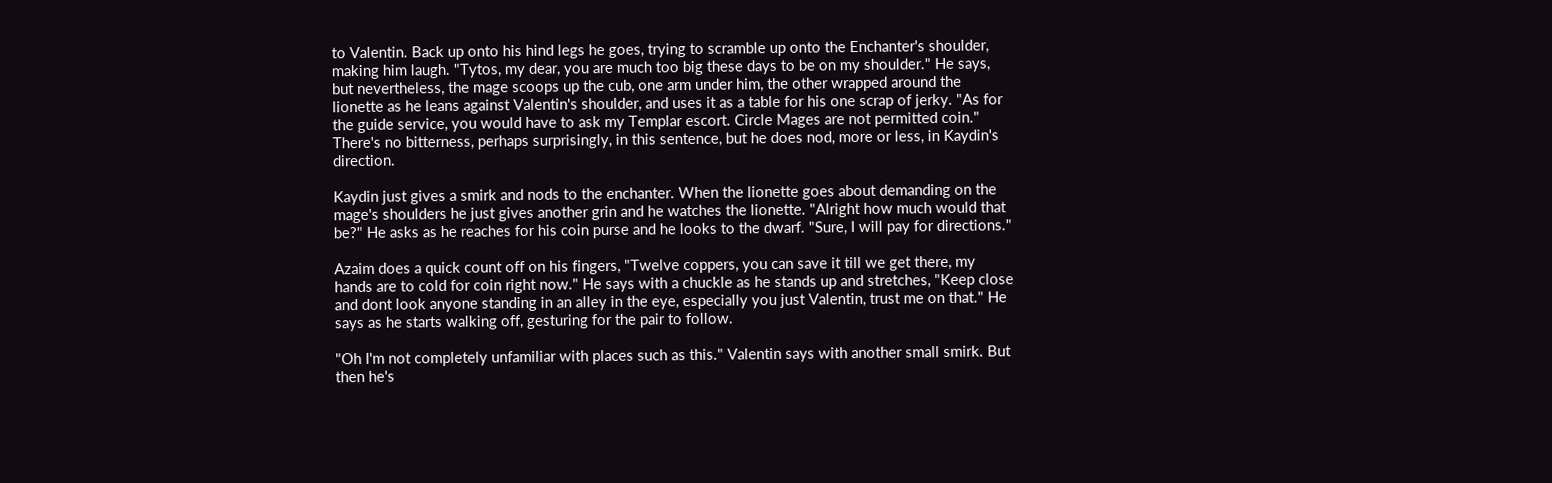to Valentin. Back up onto his hind legs he goes, trying to scramble up onto the Enchanter's shoulder, making him laugh. "Tytos, my dear, you are much too big these days to be on my shoulder." He says, but nevertheless, the mage scoops up the cub, one arm under him, the other wrapped around the lionette as he leans against Valentin's shoulder, and uses it as a table for his one scrap of jerky. "As for the guide service, you would have to ask my Templar escort. Circle Mages are not permitted coin." There's no bitterness, perhaps surprisingly, in this sentence, but he does nod, more or less, in Kaydin's direction.

Kaydin just gives a smirk and nods to the enchanter. When the lionette goes about demanding on the mage's shoulders he just gives another grin and he watches the lionette. "Alright how much would that be?" He asks as he reaches for his coin purse and he looks to the dwarf. "Sure, I will pay for directions."

Azaim does a quick count off on his fingers, "Twelve coppers, you can save it till we get there, my hands are to cold for coin right now." He says with a chuckle as he stands up and stretches, "Keep close and dont look anyone standing in an alley in the eye, especially you just Valentin, trust me on that." He says as he starts walking off, gesturing for the pair to follow.

"Oh I'm not completely unfamiliar with places such as this." Valentin says with another small smirk. But then he's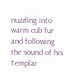nuzzling into warm cub fur and following the sound of his Templar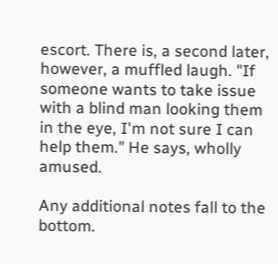escort. There is, a second later, however, a muffled laugh. "If someone wants to take issue with a blind man looking them in the eye, I'm not sure I can help them." He says, wholly amused.

Any additional notes fall to the bottom.